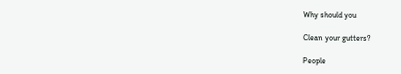Why should you

Clean your gutters?

People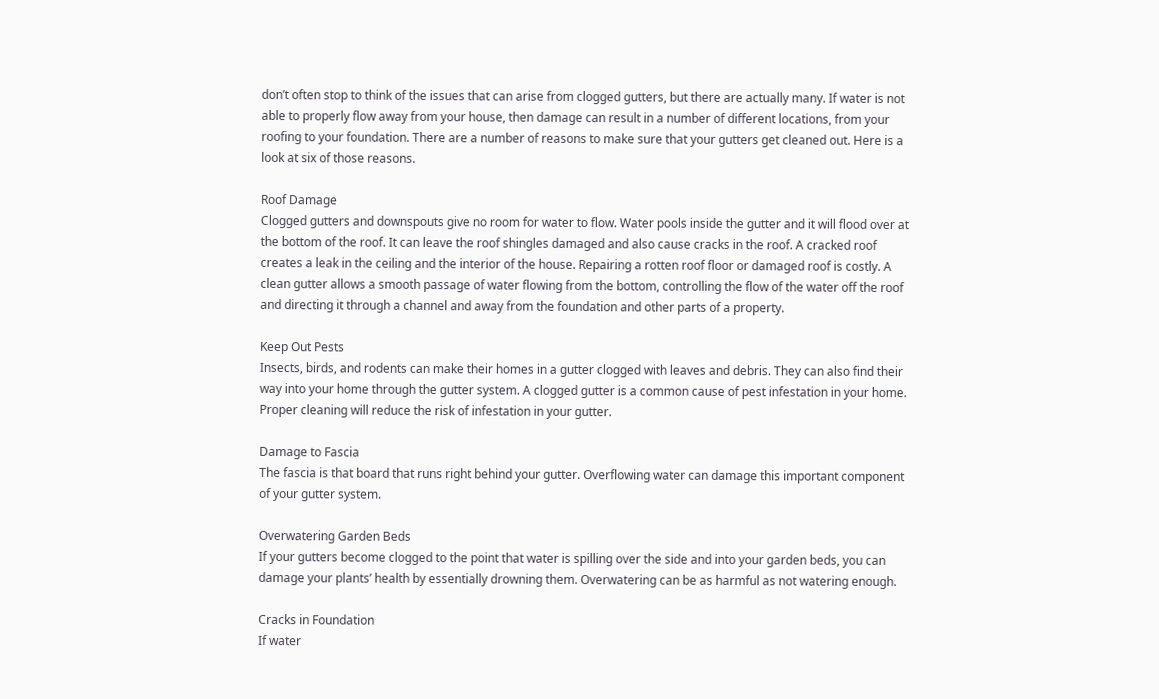don’t often stop to think of the issues that can arise from clogged gutters, but there are actually many. If water is not able to properly flow away from your house, then damage can result in a number of different locations, from your roofing to your foundation. There are a number of reasons to make sure that your gutters get cleaned out. Here is a look at six of those reasons.

Roof Damage
Clogged gutters and downspouts give no room for water to flow. Water pools inside the gutter and it will flood over at the bottom of the roof. It can leave the roof shingles damaged and also cause cracks in the roof. A cracked roof creates a leak in the ceiling and the interior of the house. Repairing a rotten roof floor or damaged roof is costly. A clean gutter allows a smooth passage of water flowing from the bottom, controlling the flow of the water off the roof and directing it through a channel and away from the foundation and other parts of a property.

Keep Out Pests
Insects, birds, and rodents can make their homes in a gutter clogged with leaves and debris. They can also find their way into your home through the gutter system. A clogged gutter is a common cause of pest infestation in your home. Proper cleaning will reduce the risk of infestation in your gutter.

Damage to Fascia
The fascia is that board that runs right behind your gutter. Overflowing water can damage this important component of your gutter system.

Overwatering Garden Beds
If your gutters become clogged to the point that water is spilling over the side and into your garden beds, you can damage your plants’ health by essentially drowning them. Overwatering can be as harmful as not watering enough.

Cracks in Foundation
If water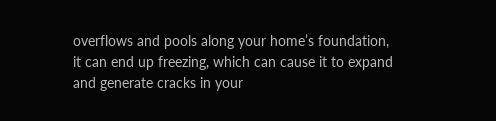overflows and pools along your home’s foundation, it can end up freezing, which can cause it to expand and generate cracks in your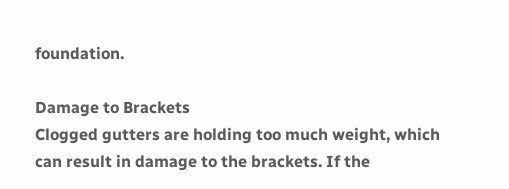foundation.

Damage to Brackets
Clogged gutters are holding too much weight, which can result in damage to the brackets. If the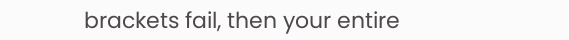brackets fail, then your entire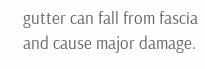gutter can fall from fascia and cause major damage.